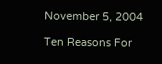November 5, 2004

Ten Reasons For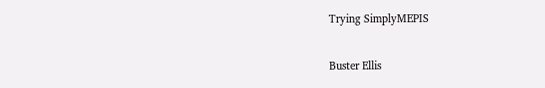Trying SimplyMEPIS

Buster Ellis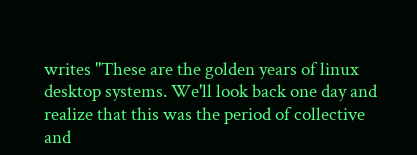writes "These are the golden years of linux desktop systems. We'll look back one day and realize that this was the period of collective and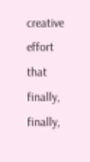creative effort that finally, finally,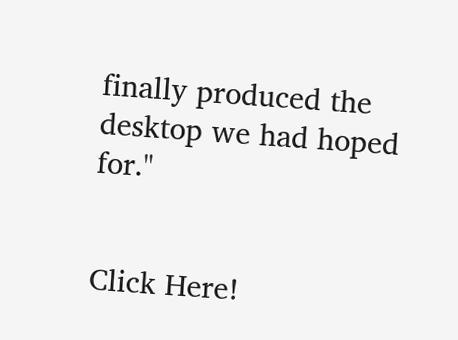finally produced the desktop we had hoped for."


Click Here!